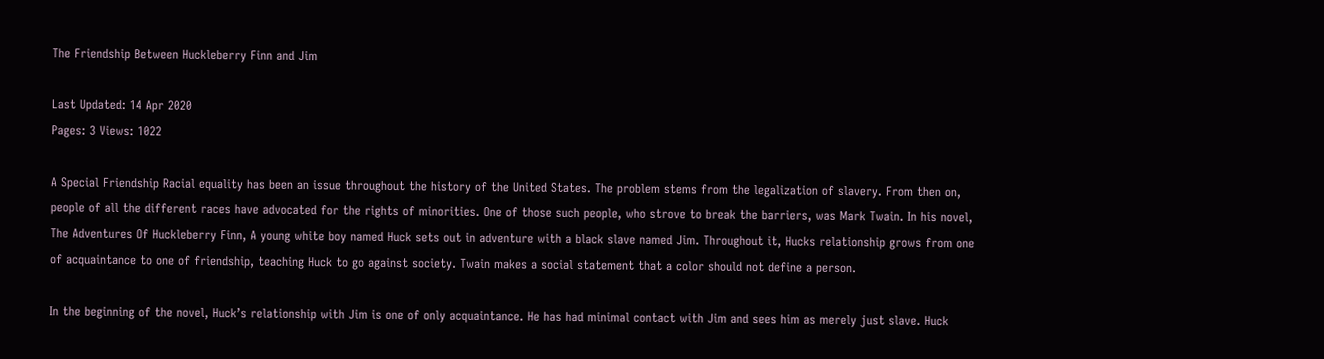The Friendship Between Huckleberry Finn and Jim

Last Updated: 14 Apr 2020
Pages: 3 Views: 1022

A Special Friendship Racial equality has been an issue throughout the history of the United States. The problem stems from the legalization of slavery. From then on, people of all the different races have advocated for the rights of minorities. One of those such people, who strove to break the barriers, was Mark Twain. In his novel, The Adventures Of Huckleberry Finn, A young white boy named Huck sets out in adventure with a black slave named Jim. Throughout it, Hucks relationship grows from one of acquaintance to one of friendship, teaching Huck to go against society. Twain makes a social statement that a color should not define a person.

In the beginning of the novel, Huck’s relationship with Jim is one of only acquaintance. He has had minimal contact with Jim and sees him as merely just slave. Huck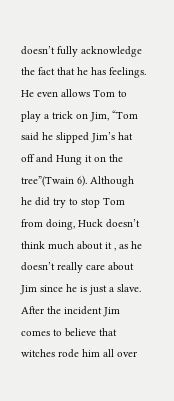doesn’t fully acknowledge the fact that he has feelings. He even allows Tom to play a trick on Jim, “Tom said he slipped Jim’s hat off and Hung it on the tree”(Twain 6). Although he did try to stop Tom from doing, Huck doesn’t think much about it , as he doesn’t really care about Jim since he is just a slave. After the incident Jim comes to believe that witches rode him all over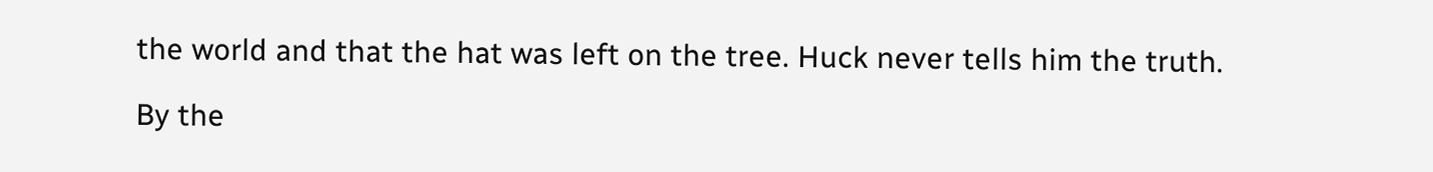the world and that the hat was left on the tree. Huck never tells him the truth.

By the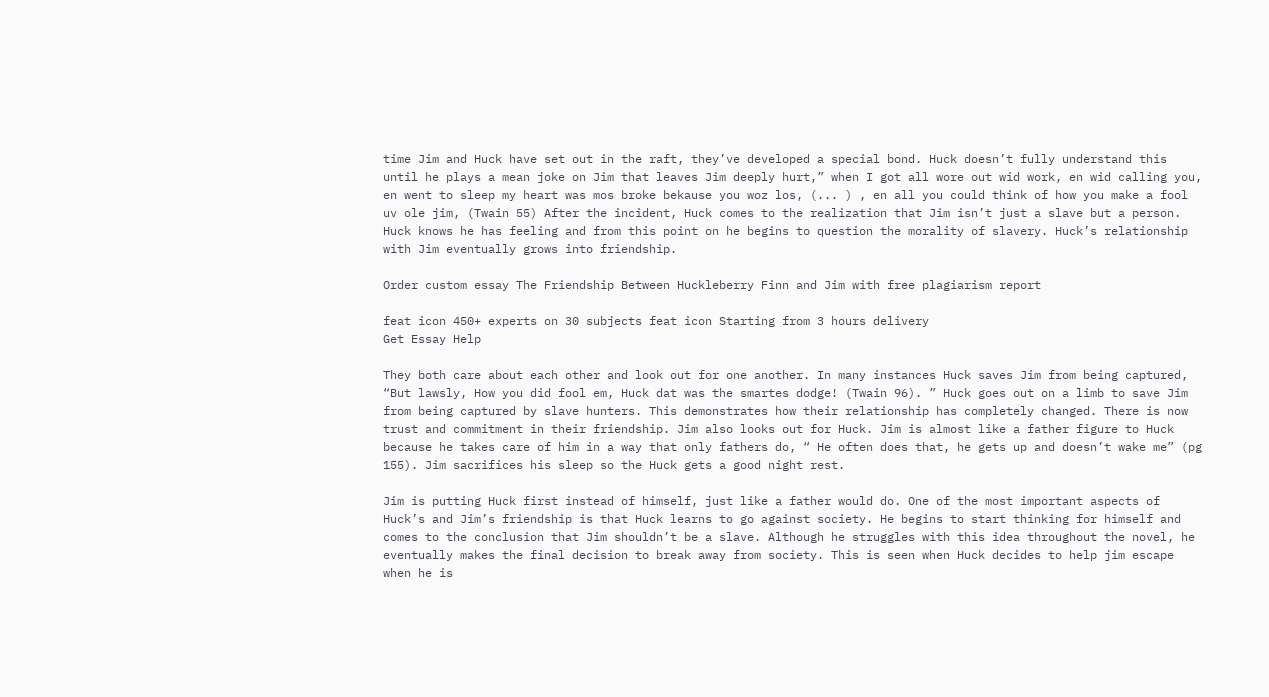time Jim and Huck have set out in the raft, they’ve developed a special bond. Huck doesn’t fully understand this until he plays a mean joke on Jim that leaves Jim deeply hurt,” when I got all wore out wid work, en wid calling you, en went to sleep my heart was mos broke bekause you woz los, (... ) , en all you could think of how you make a fool uv ole jim, (Twain 55) After the incident, Huck comes to the realization that Jim isn’t just a slave but a person. Huck knows he has feeling and from this point on he begins to question the morality of slavery. Huck’s relationship with Jim eventually grows into friendship.

Order custom essay The Friendship Between Huckleberry Finn and Jim with free plagiarism report

feat icon 450+ experts on 30 subjects feat icon Starting from 3 hours delivery
Get Essay Help

They both care about each other and look out for one another. In many instances Huck saves Jim from being captured, “But lawsly, How you did fool em, Huck dat was the smartes dodge! (Twain 96). ” Huck goes out on a limb to save Jim from being captured by slave hunters. This demonstrates how their relationship has completely changed. There is now trust and commitment in their friendship. Jim also looks out for Huck. Jim is almost like a father figure to Huck because he takes care of him in a way that only fathers do, “ He often does that, he gets up and doesn’t wake me” (pg 155). Jim sacrifices his sleep so the Huck gets a good night rest.

Jim is putting Huck first instead of himself, just like a father would do. One of the most important aspects of Huck’s and Jim’s friendship is that Huck learns to go against society. He begins to start thinking for himself and comes to the conclusion that Jim shouldn’t be a slave. Although he struggles with this idea throughout the novel, he eventually makes the final decision to break away from society. This is seen when Huck decides to help jim escape when he is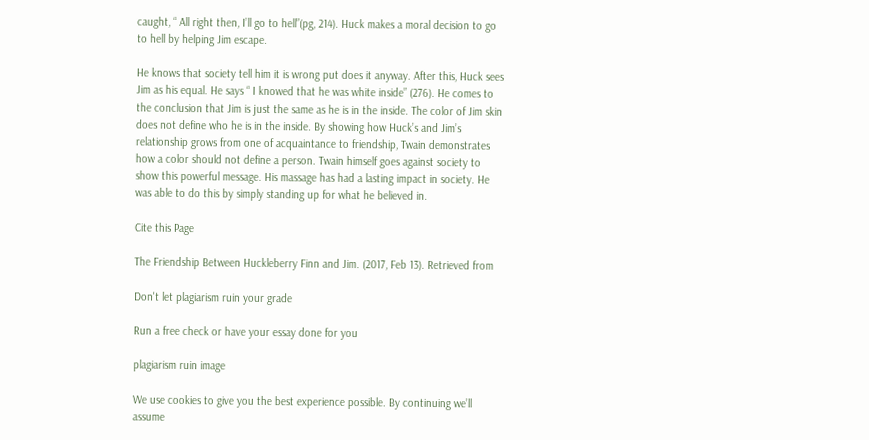caught, “ All right then, I’ll go to hell”(pg, 214). Huck makes a moral decision to go to hell by helping Jim escape.

He knows that society tell him it is wrong put does it anyway. After this, Huck sees Jim as his equal. He says “ I knowed that he was white inside” (276). He comes to the conclusion that Jim is just the same as he is in the inside. The color of Jim skin does not define who he is in the inside. By showing how Huck’s and Jim’s relationship grows from one of acquaintance to friendship, Twain demonstrates how a color should not define a person. Twain himself goes against society to show this powerful message. His massage has had a lasting impact in society. He was able to do this by simply standing up for what he believed in.

Cite this Page

The Friendship Between Huckleberry Finn and Jim. (2017, Feb 13). Retrieved from

Don't let plagiarism ruin your grade

Run a free check or have your essay done for you

plagiarism ruin image

We use cookies to give you the best experience possible. By continuing we’ll assume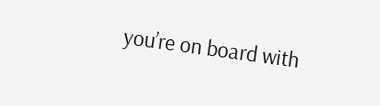you’re on board with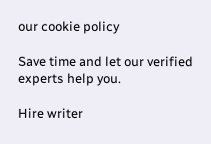our cookie policy

Save time and let our verified experts help you.

Hire writer